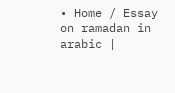• Home / Essay on ramadan in arabic |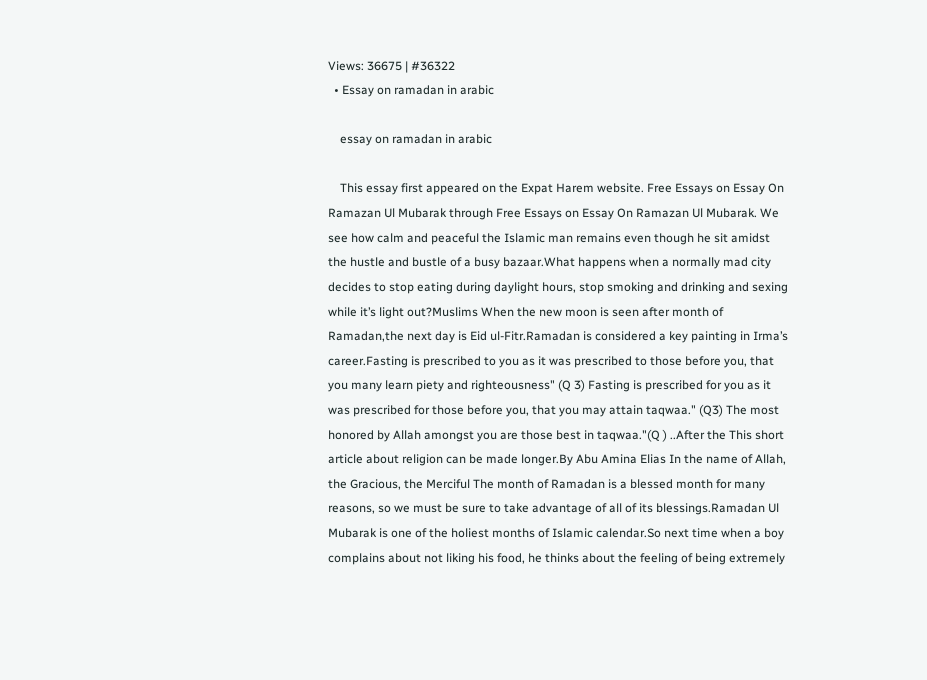Views: 36675 | #36322
  • Essay on ramadan in arabic

    essay on ramadan in arabic

    This essay first appeared on the Expat Harem website. Free Essays on Essay On Ramazan Ul Mubarak through Free Essays on Essay On Ramazan Ul Mubarak. We see how calm and peaceful the Islamic man remains even though he sit amidst the hustle and bustle of a busy bazaar.What happens when a normally mad city decides to stop eating during daylight hours, stop smoking and drinking and sexing while it’s light out?Muslims When the new moon is seen after month of Ramadan,the next day is Eid ul-Fitr.Ramadan is considered a key painting in Irma’s career.Fasting is prescribed to you as it was prescribed to those before you, that you many learn piety and righteousness" (Q 3) Fasting is prescribed for you as it was prescribed for those before you, that you may attain taqwaa." (Q3) The most honored by Allah amongst you are those best in taqwaa."(Q ) ..After the This short article about religion can be made longer.By Abu Amina Elias In the name of Allah, the Gracious, the Merciful The month of Ramadan is a blessed month for many reasons, so we must be sure to take advantage of all of its blessings.Ramadan Ul Mubarak is one of the holiest months of Islamic calendar.So next time when a boy complains about not liking his food, he thinks about the feeling of being extremely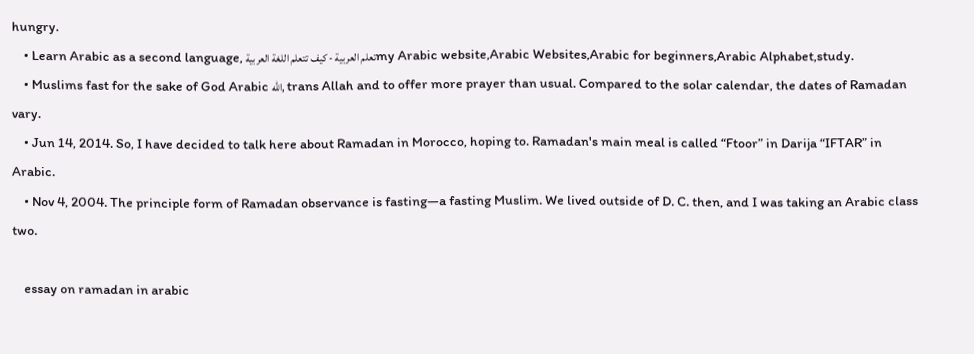hungry.
    • Learn Arabic as a second language, تعلم العربية - كيف تتعلم اللغة العربيةmy Arabic website,Arabic Websites,Arabic for beginners,Arabic Alphabet,study.
    • Muslims fast for the sake of God Arabic الله, trans Allah and to offer more prayer than usual. Compared to the solar calendar, the dates of Ramadan vary.
    • Jun 14, 2014. So, I have decided to talk here about Ramadan in Morocco, hoping to. Ramadan's main meal is called “Ftoor” in Darija “IFTAR” in Arabic.
    • Nov 4, 2004. The principle form of Ramadan observance is fasting—a fasting Muslim. We lived outside of D. C. then, and I was taking an Arabic class two.

    essay on ramadan in arabic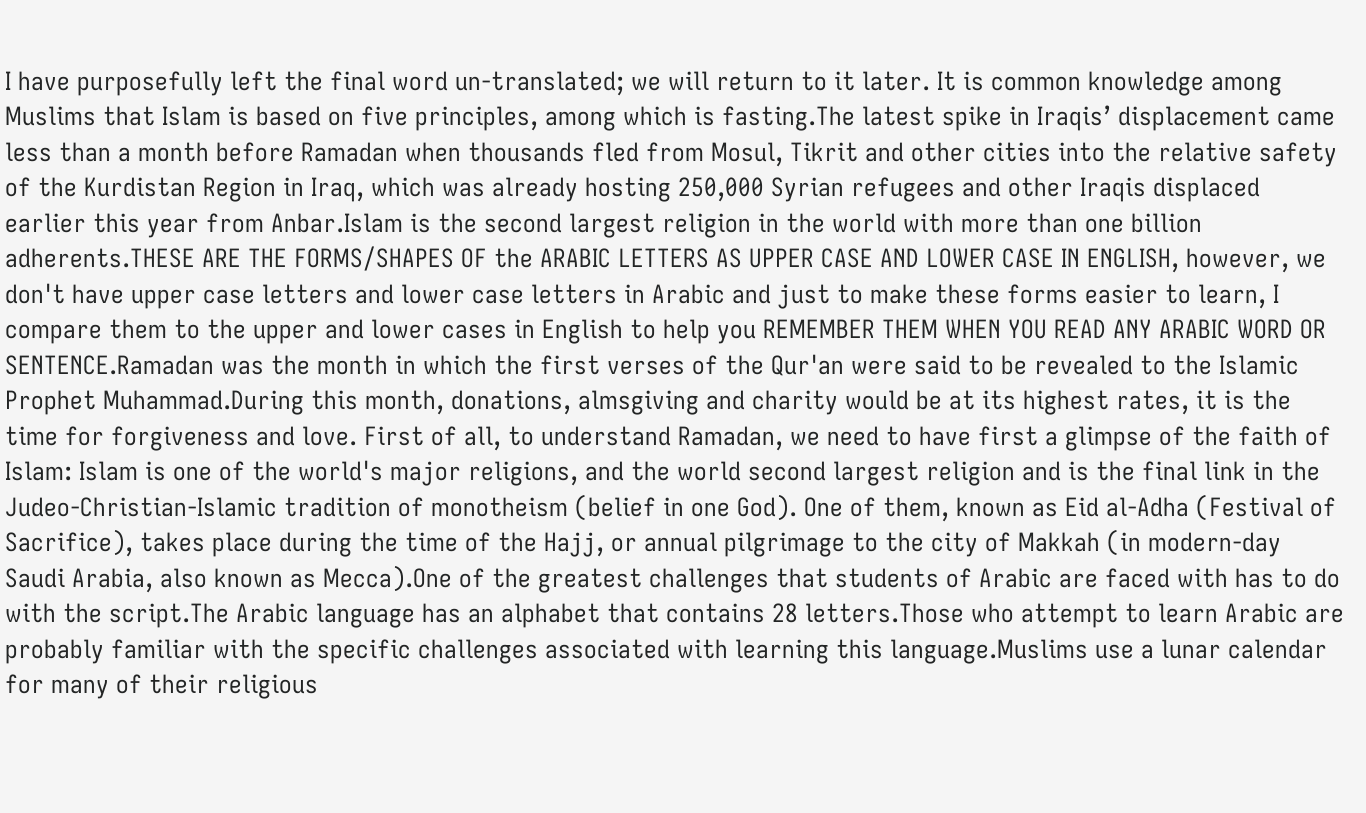I have purposefully left the final word un-translated; we will return to it later. It is common knowledge among Muslims that Islam is based on five principles, among which is fasting.The latest spike in Iraqis’ displacement came less than a month before Ramadan when thousands fled from Mosul, Tikrit and other cities into the relative safety of the Kurdistan Region in Iraq, which was already hosting 250,000 Syrian refugees and other Iraqis displaced earlier this year from Anbar.Islam is the second largest religion in the world with more than one billion adherents.THESE ARE THE FORMS/SHAPES OF the ARABIC LETTERS AS UPPER CASE AND LOWER CASE IN ENGLISH, however, we don't have upper case letters and lower case letters in Arabic and just to make these forms easier to learn, I compare them to the upper and lower cases in English to help you REMEMBER THEM WHEN YOU READ ANY ARABIC WORD OR SENTENCE.Ramadan was the month in which the first verses of the Qur'an were said to be revealed to the Islamic Prophet Muhammad.During this month, donations, almsgiving and charity would be at its highest rates, it is the time for forgiveness and love. First of all, to understand Ramadan, we need to have first a glimpse of the faith of Islam: Islam is one of the world's major religions, and the world second largest religion and is the final link in the Judeo-Christian-Islamic tradition of monotheism (belief in one God). One of them, known as Eid al-Adha (Festival of Sacrifice), takes place during the time of the Hajj, or annual pilgrimage to the city of Makkah (in modern-day Saudi Arabia, also known as Mecca).One of the greatest challenges that students of Arabic are faced with has to do with the script.The Arabic language has an alphabet that contains 28 letters.Those who attempt to learn Arabic are probably familiar with the specific challenges associated with learning this language.Muslims use a lunar calendar for many of their religious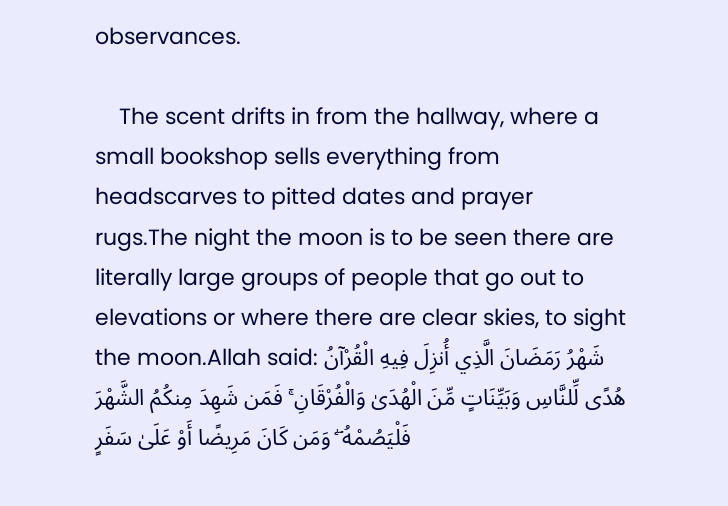observances.

    The scent drifts in from the hallway, where a small bookshop sells everything from headscarves to pitted dates and prayer rugs.The night the moon is to be seen there are literally large groups of people that go out to elevations or where there are clear skies, to sight the moon.Allah said: شَهْرُ رَمَضَانَ الَّذِي أُنزِلَ فِيهِ الْقُرْآنُ هُدًى لِّلنَّاسِ وَبَيِّنَاتٍ مِّنَ الْهُدَىٰ وَالْفُرْقَانِ ۚ فَمَن شَهِدَ مِنكُمُ الشَّهْرَ فَلْيَصُمْهُ ۖ وَمَن كَانَ مَرِيضًا أَوْ عَلَىٰ سَفَرٍ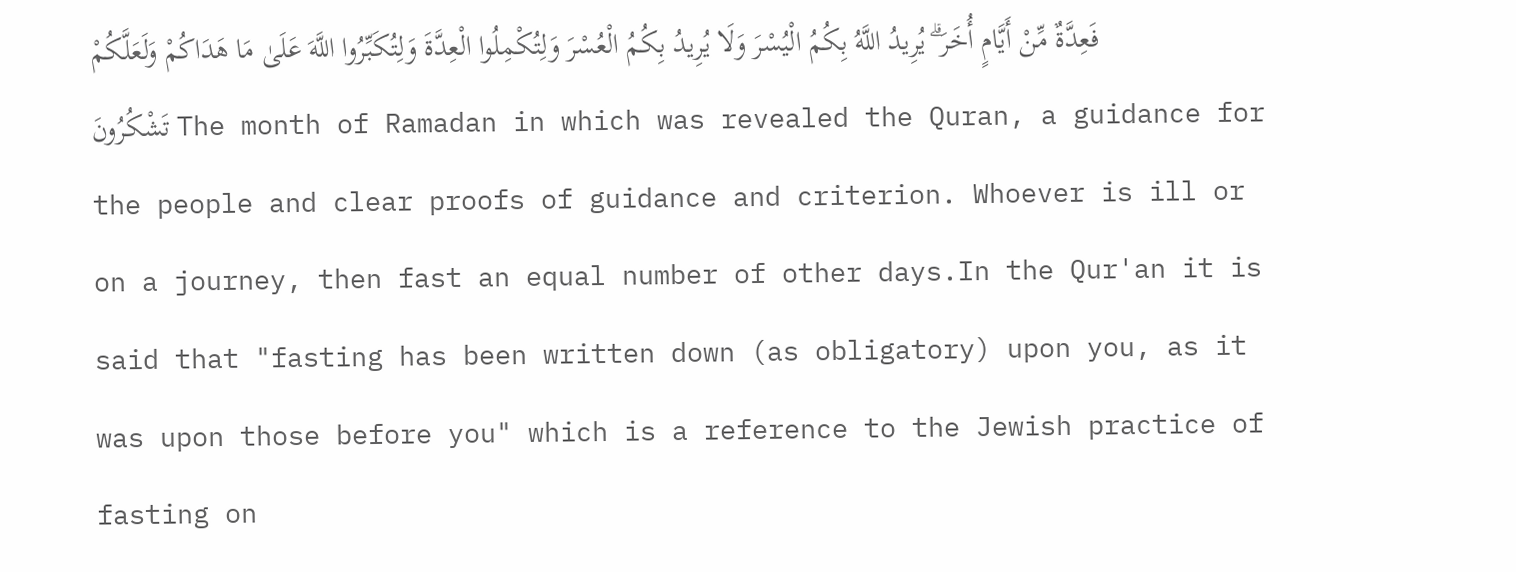فَعِدَّةٌ مِّنْ أَيَّامٍ أُخَرَ ۗ يُرِيدُ اللَّهُ بِكُمُ الْيُسْرَ وَلَا يُرِيدُ بِكُمُ الْعُسْرَ وَلِتُكْمِلُوا الْعِدَّةَ وَلِتُكَبِّرُوا اللَّهَ عَلَىٰ مَا هَدَاكُمْ وَلَعَلَّكُمْ تَشْكُرُونَ The month of Ramadan in which was revealed the Quran, a guidance for the people and clear proofs of guidance and criterion. Whoever is ill or on a journey, then fast an equal number of other days.In the Qur'an it is said that "fasting has been written down (as obligatory) upon you, as it was upon those before you" which is a reference to the Jewish practice of fasting on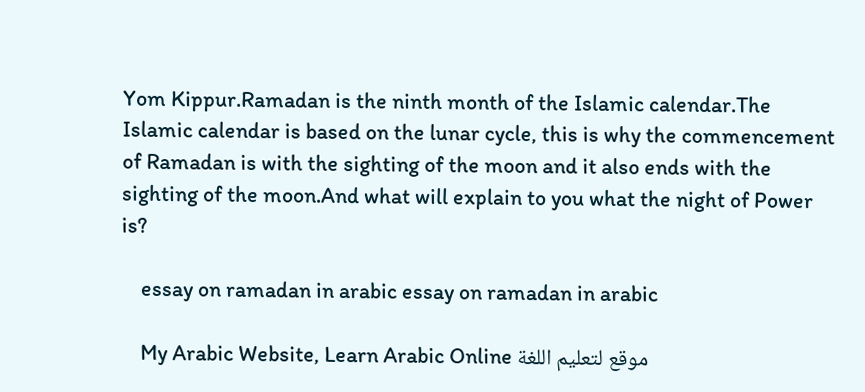Yom Kippur.Ramadan is the ninth month of the Islamic calendar.The Islamic calendar is based on the lunar cycle, this is why the commencement of Ramadan is with the sighting of the moon and it also ends with the sighting of the moon.And what will explain to you what the night of Power is?

    essay on ramadan in arabic essay on ramadan in arabic

    My Arabic Website, Learn Arabic Online موقع لتعليم اللغة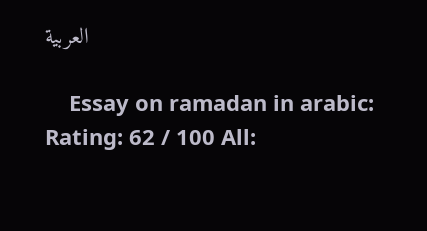العربية

    Essay on ramadan in arabic: Rating: 62 / 100 All: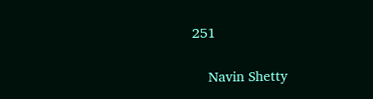251

    Navin Shetty